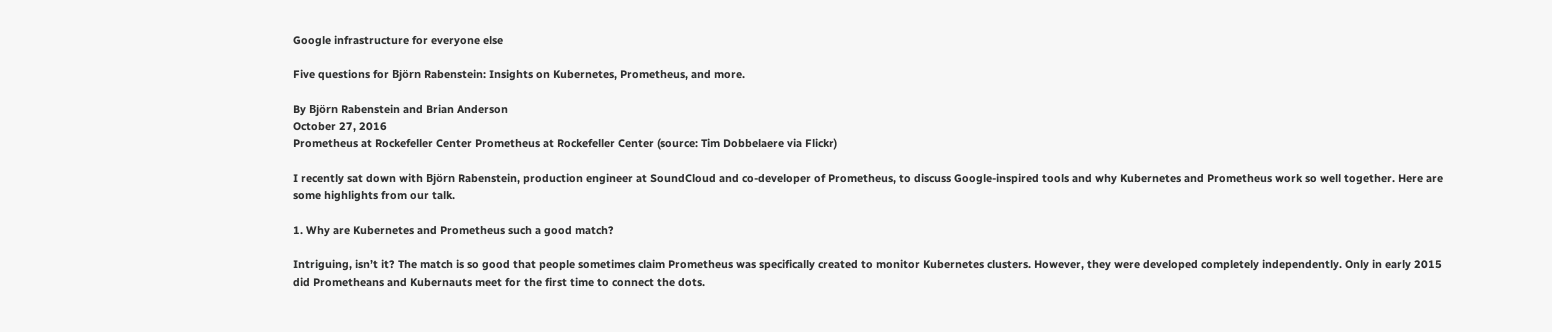Google infrastructure for everyone else

Five questions for Björn Rabenstein: Insights on Kubernetes, Prometheus, and more.

By Björn Rabenstein and Brian Anderson
October 27, 2016
Prometheus at Rockefeller Center Prometheus at Rockefeller Center (source: Tim Dobbelaere via Flickr)

I recently sat down with Björn Rabenstein, production engineer at SoundCloud and co-developer of Prometheus, to discuss Google-inspired tools and why Kubernetes and Prometheus work so well together. Here are some highlights from our talk.

1. Why are Kubernetes and Prometheus such a good match?

Intriguing, isn’t it? The match is so good that people sometimes claim Prometheus was specifically created to monitor Kubernetes clusters. However, they were developed completely independently. Only in early 2015 did Prometheans and Kubernauts meet for the first time to connect the dots.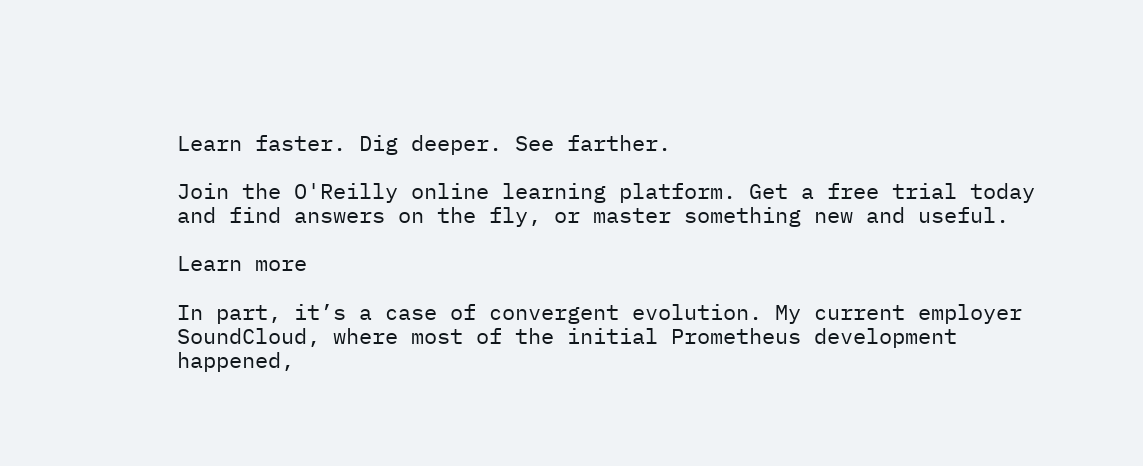Learn faster. Dig deeper. See farther.

Join the O'Reilly online learning platform. Get a free trial today and find answers on the fly, or master something new and useful.

Learn more

In part, it’s a case of convergent evolution. My current employer SoundCloud, where most of the initial Prometheus development happened,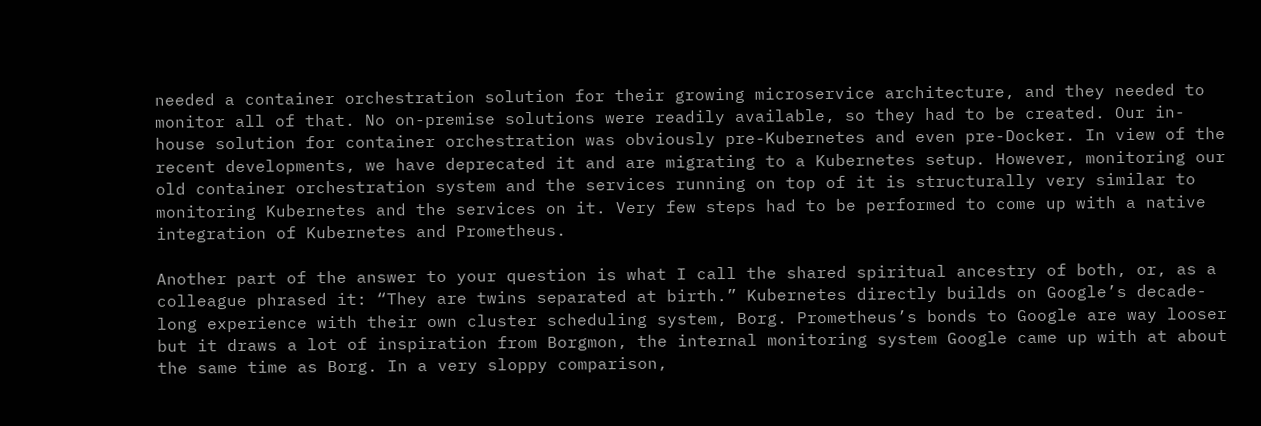needed a container orchestration solution for their growing microservice architecture, and they needed to monitor all of that. No on-premise solutions were readily available, so they had to be created. Our in-house solution for container orchestration was obviously pre-Kubernetes and even pre-Docker. In view of the recent developments, we have deprecated it and are migrating to a Kubernetes setup. However, monitoring our old container orchestration system and the services running on top of it is structurally very similar to monitoring Kubernetes and the services on it. Very few steps had to be performed to come up with a native integration of Kubernetes and Prometheus.

Another part of the answer to your question is what I call the shared spiritual ancestry of both, or, as a colleague phrased it: “They are twins separated at birth.” Kubernetes directly builds on Google’s decade-long experience with their own cluster scheduling system, Borg. Prometheus’s bonds to Google are way looser but it draws a lot of inspiration from Borgmon, the internal monitoring system Google came up with at about the same time as Borg. In a very sloppy comparison,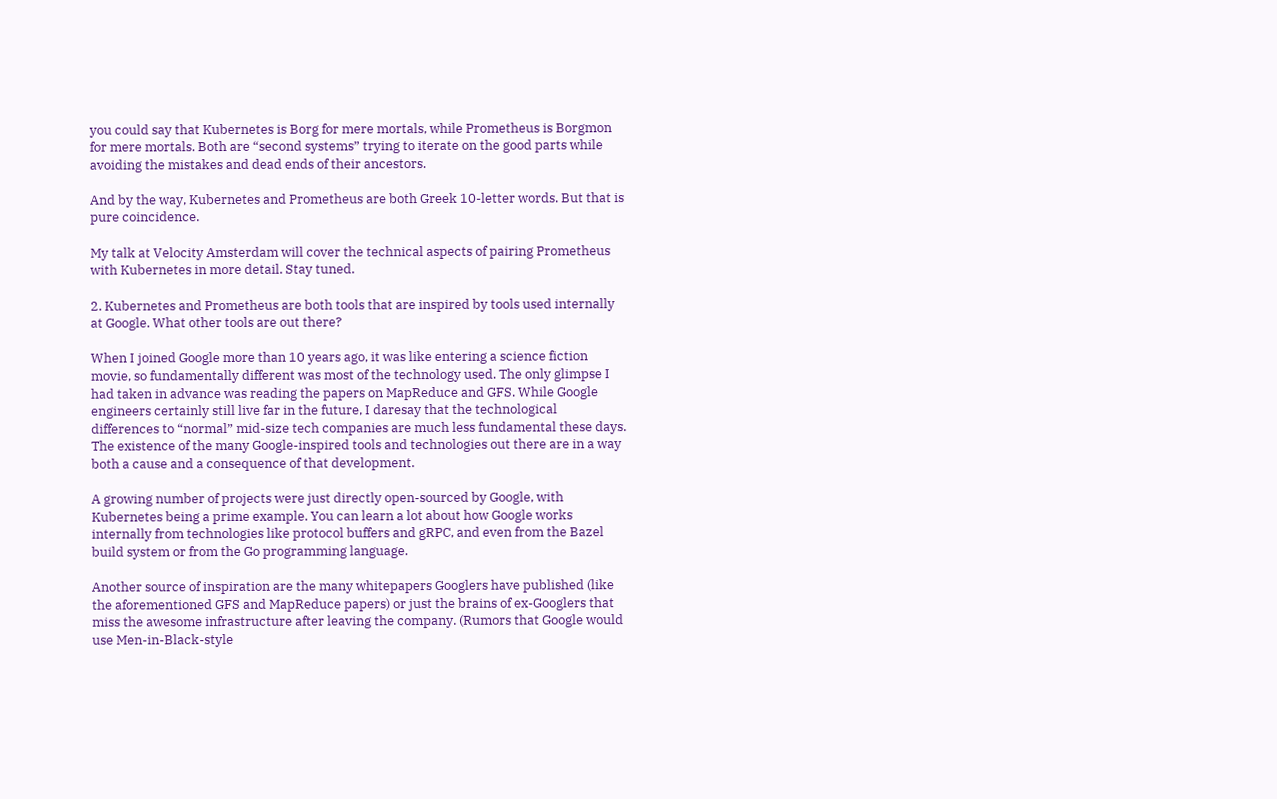you could say that Kubernetes is Borg for mere mortals, while Prometheus is Borgmon for mere mortals. Both are “second systems” trying to iterate on the good parts while avoiding the mistakes and dead ends of their ancestors.

And by the way, Kubernetes and Prometheus are both Greek 10-letter words. But that is pure coincidence.

My talk at Velocity Amsterdam will cover the technical aspects of pairing Prometheus with Kubernetes in more detail. Stay tuned.

2. Kubernetes and Prometheus are both tools that are inspired by tools used internally at Google. What other tools are out there?

When I joined Google more than 10 years ago, it was like entering a science fiction movie, so fundamentally different was most of the technology used. The only glimpse I had taken in advance was reading the papers on MapReduce and GFS. While Google engineers certainly still live far in the future, I daresay that the technological differences to “normal” mid-size tech companies are much less fundamental these days. The existence of the many Google-inspired tools and technologies out there are in a way both a cause and a consequence of that development.

A growing number of projects were just directly open-sourced by Google, with Kubernetes being a prime example. You can learn a lot about how Google works internally from technologies like protocol buffers and gRPC, and even from the Bazel build system or from the Go programming language.

Another source of inspiration are the many whitepapers Googlers have published (like the aforementioned GFS and MapReduce papers) or just the brains of ex-Googlers that miss the awesome infrastructure after leaving the company. (Rumors that Google would use Men-in-Black-style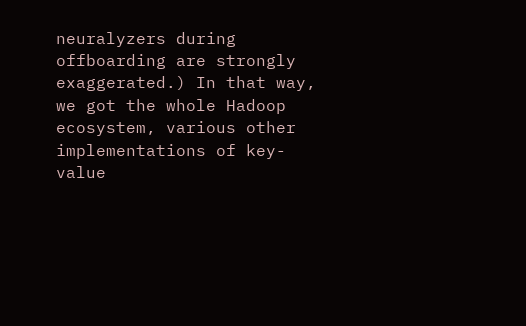neuralyzers during offboarding are strongly exaggerated.) In that way, we got the whole Hadoop ecosystem, various other implementations of key-value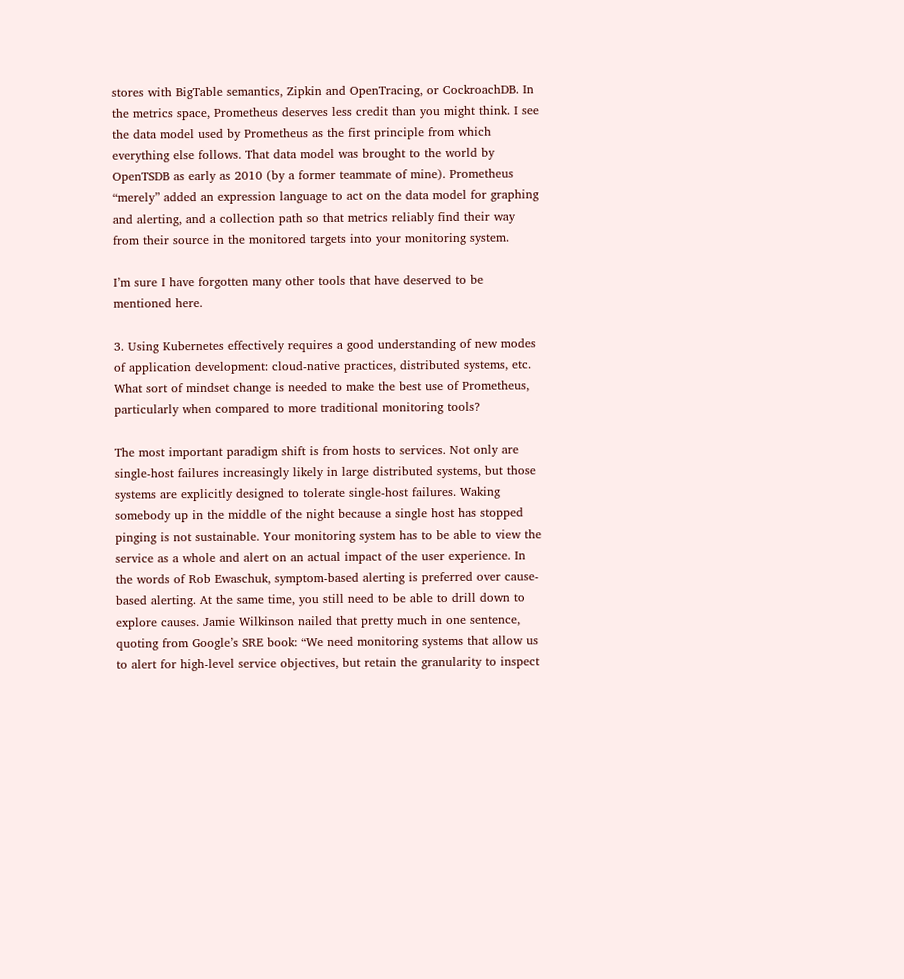stores with BigTable semantics, Zipkin and OpenTracing, or CockroachDB. In the metrics space, Prometheus deserves less credit than you might think. I see the data model used by Prometheus as the first principle from which everything else follows. That data model was brought to the world by OpenTSDB as early as 2010 (by a former teammate of mine). Prometheus “merely” added an expression language to act on the data model for graphing and alerting, and a collection path so that metrics reliably find their way from their source in the monitored targets into your monitoring system.

I’m sure I have forgotten many other tools that have deserved to be mentioned here.

3. Using Kubernetes effectively requires a good understanding of new modes of application development: cloud-native practices, distributed systems, etc. What sort of mindset change is needed to make the best use of Prometheus, particularly when compared to more traditional monitoring tools?

The most important paradigm shift is from hosts to services. Not only are single-host failures increasingly likely in large distributed systems, but those systems are explicitly designed to tolerate single-host failures. Waking somebody up in the middle of the night because a single host has stopped pinging is not sustainable. Your monitoring system has to be able to view the service as a whole and alert on an actual impact of the user experience. In the words of Rob Ewaschuk, symptom-based alerting is preferred over cause-based alerting. At the same time, you still need to be able to drill down to explore causes. Jamie Wilkinson nailed that pretty much in one sentence, quoting from Google’s SRE book: “We need monitoring systems that allow us to alert for high-level service objectives, but retain the granularity to inspect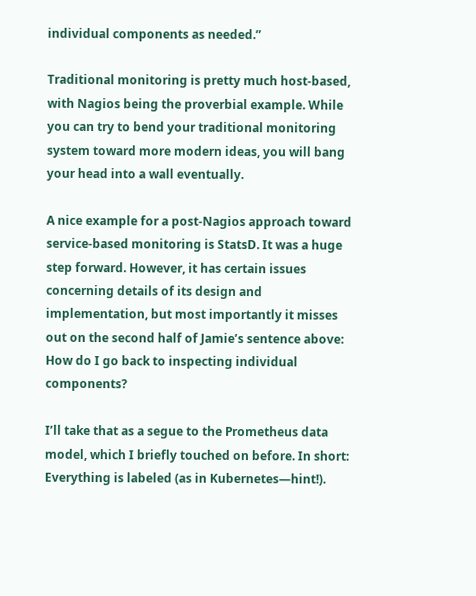individual components as needed.”

Traditional monitoring is pretty much host-based, with Nagios being the proverbial example. While you can try to bend your traditional monitoring system toward more modern ideas, you will bang your head into a wall eventually.

A nice example for a post-Nagios approach toward service-based monitoring is StatsD. It was a huge step forward. However, it has certain issues concerning details of its design and implementation, but most importantly it misses out on the second half of Jamie’s sentence above: How do I go back to inspecting individual components?

I’ll take that as a segue to the Prometheus data model, which I briefly touched on before. In short: Everything is labeled (as in Kubernetes—hint!).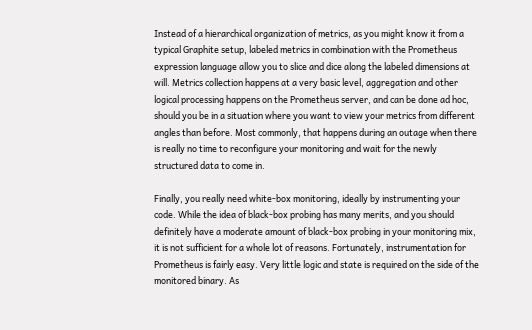Instead of a hierarchical organization of metrics, as you might know it from a typical Graphite setup, labeled metrics in combination with the Prometheus expression language allow you to slice and dice along the labeled dimensions at will. Metrics collection happens at a very basic level, aggregation and other logical processing happens on the Prometheus server, and can be done ad hoc, should you be in a situation where you want to view your metrics from different angles than before. Most commonly, that happens during an outage when there is really no time to reconfigure your monitoring and wait for the newly structured data to come in.

Finally, you really need white-box monitoring, ideally by instrumenting your code. While the idea of black-box probing has many merits, and you should definitely have a moderate amount of black-box probing in your monitoring mix, it is not sufficient for a whole lot of reasons. Fortunately, instrumentation for Prometheus is fairly easy. Very little logic and state is required on the side of the monitored binary. As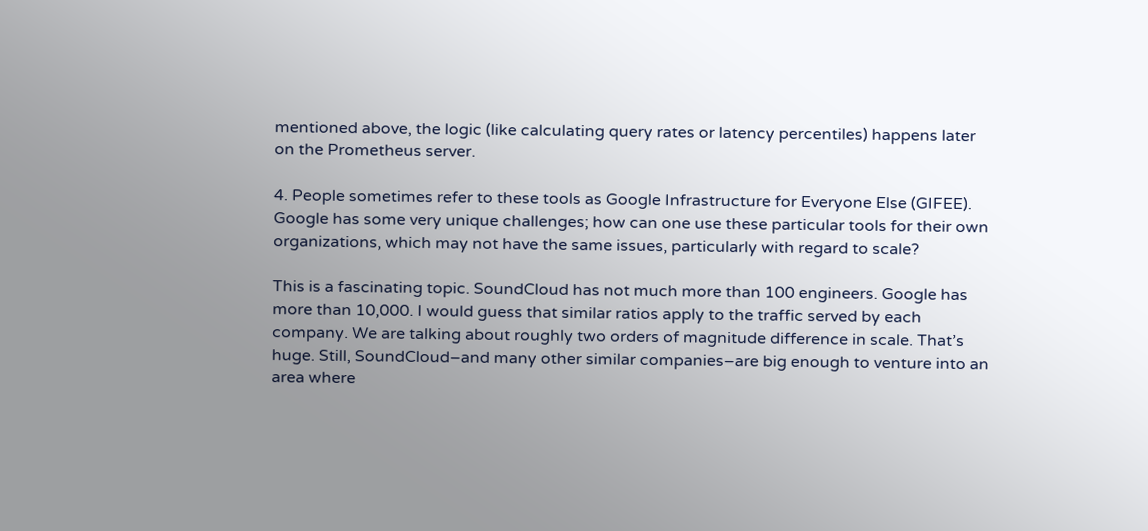mentioned above, the logic (like calculating query rates or latency percentiles) happens later on the Prometheus server.

4. People sometimes refer to these tools as Google Infrastructure for Everyone Else (GIFEE). Google has some very unique challenges; how can one use these particular tools for their own organizations, which may not have the same issues, particularly with regard to scale?

This is a fascinating topic. SoundCloud has not much more than 100 engineers. Google has more than 10,000. I would guess that similar ratios apply to the traffic served by each company. We are talking about roughly two orders of magnitude difference in scale. That’s huge. Still, SoundCloud–and many other similar companies–are big enough to venture into an area where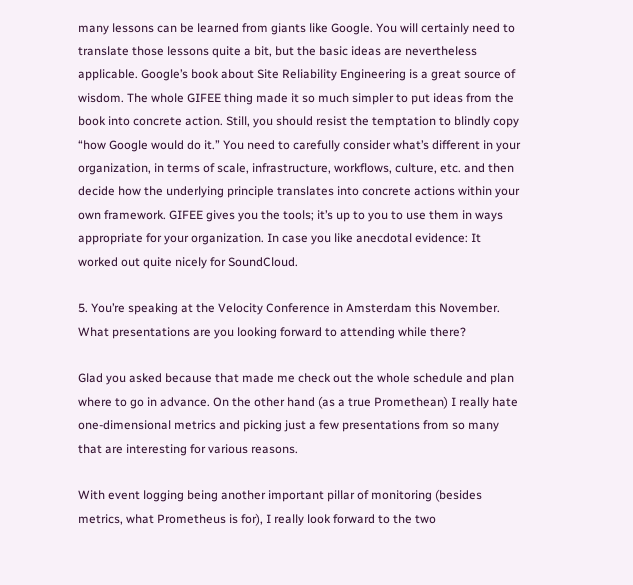many lessons can be learned from giants like Google. You will certainly need to translate those lessons quite a bit, but the basic ideas are nevertheless applicable. Google’s book about Site Reliability Engineering is a great source of wisdom. The whole GIFEE thing made it so much simpler to put ideas from the book into concrete action. Still, you should resist the temptation to blindly copy “how Google would do it.” You need to carefully consider what’s different in your organization, in terms of scale, infrastructure, workflows, culture, etc. and then decide how the underlying principle translates into concrete actions within your own framework. GIFEE gives you the tools; it’s up to you to use them in ways appropriate for your organization. In case you like anecdotal evidence: It worked out quite nicely for SoundCloud.

5. You’re speaking at the Velocity Conference in Amsterdam this November. What presentations are you looking forward to attending while there?

Glad you asked because that made me check out the whole schedule and plan where to go in advance. On the other hand (as a true Promethean) I really hate one-dimensional metrics and picking just a few presentations from so many that are interesting for various reasons.

With event logging being another important pillar of monitoring (besides metrics, what Prometheus is for), I really look forward to the two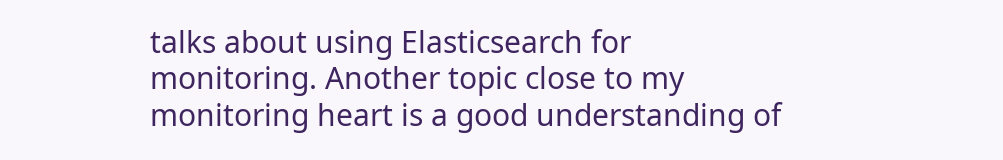talks about using Elasticsearch for monitoring. Another topic close to my monitoring heart is a good understanding of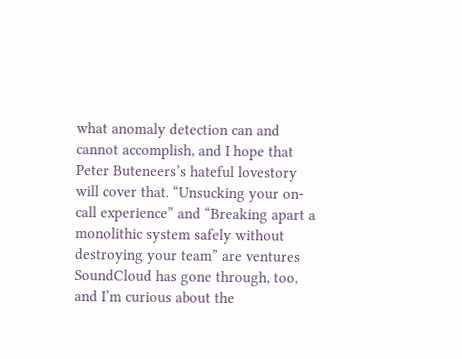what anomaly detection can and cannot accomplish, and I hope that Peter Buteneers’s hateful lovestory will cover that. “Unsucking your on-call experience” and “Breaking apart a monolithic system safely without destroying your team” are ventures SoundCloud has gone through, too, and I’m curious about the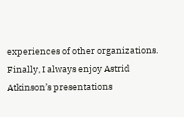experiences of other organizations. Finally, I always enjoy Astrid Atkinson’s presentations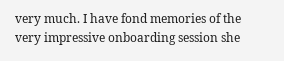very much. I have fond memories of the very impressive onboarding session she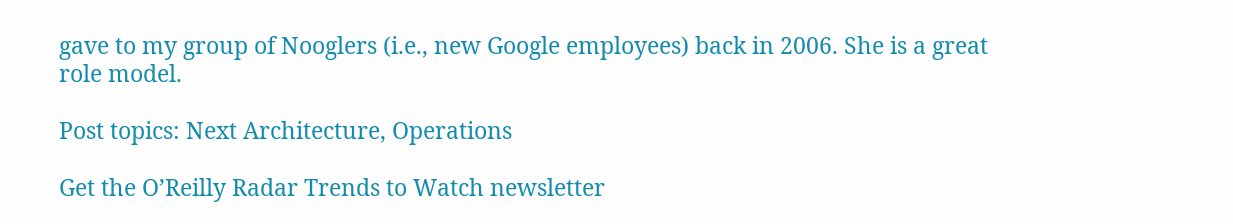gave to my group of Nooglers (i.e., new Google employees) back in 2006. She is a great role model.

Post topics: Next Architecture, Operations

Get the O’Reilly Radar Trends to Watch newsletter